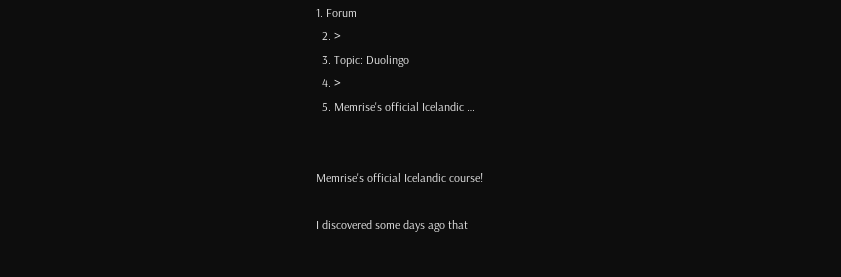1. Forum
  2. >
  3. Topic: Duolingo
  4. >
  5. Memrise's official Icelandic …


Memrise's official Icelandic course!

I discovered some days ago that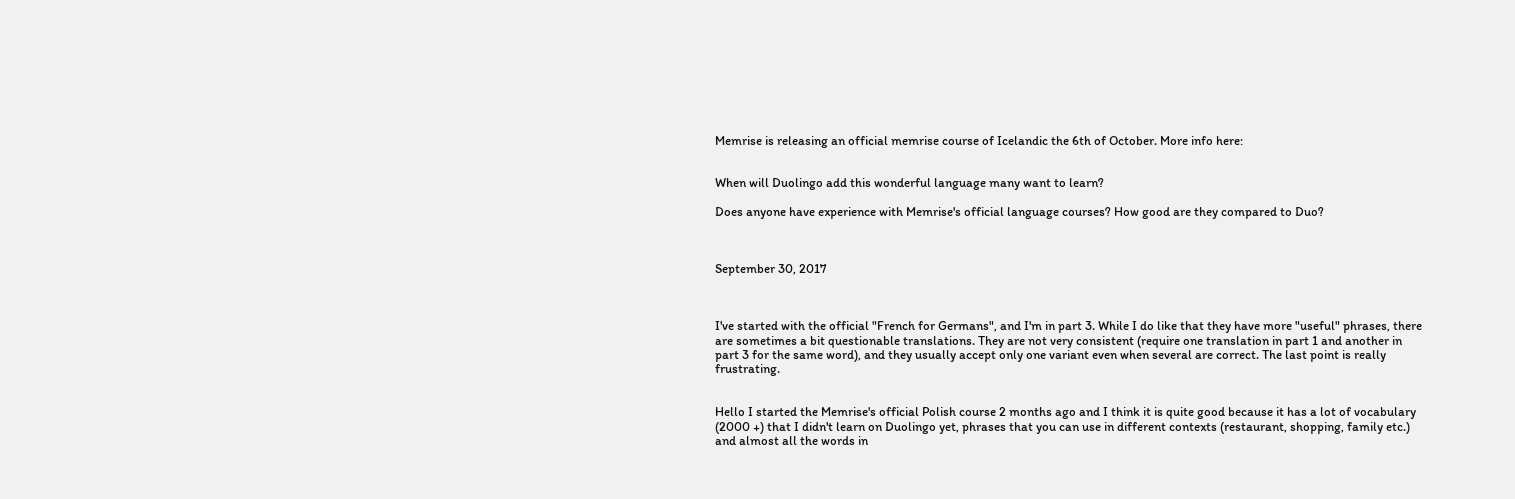Memrise is releasing an official memrise course of Icelandic the 6th of October. More info here:


When will Duolingo add this wonderful language many want to learn?

Does anyone have experience with Memrise's official language courses? How good are they compared to Duo?



September 30, 2017



I've started with the official "French for Germans", and I'm in part 3. While I do like that they have more "useful" phrases, there are sometimes a bit questionable translations. They are not very consistent (require one translation in part 1 and another in part 3 for the same word), and they usually accept only one variant even when several are correct. The last point is really frustrating.


Hello I started the Memrise's official Polish course 2 months ago and I think it is quite good because it has a lot of vocabulary (2000 +) that I didn't learn on Duolingo yet, phrases that you can use in different contexts (restaurant, shopping, family etc.) and almost all the words in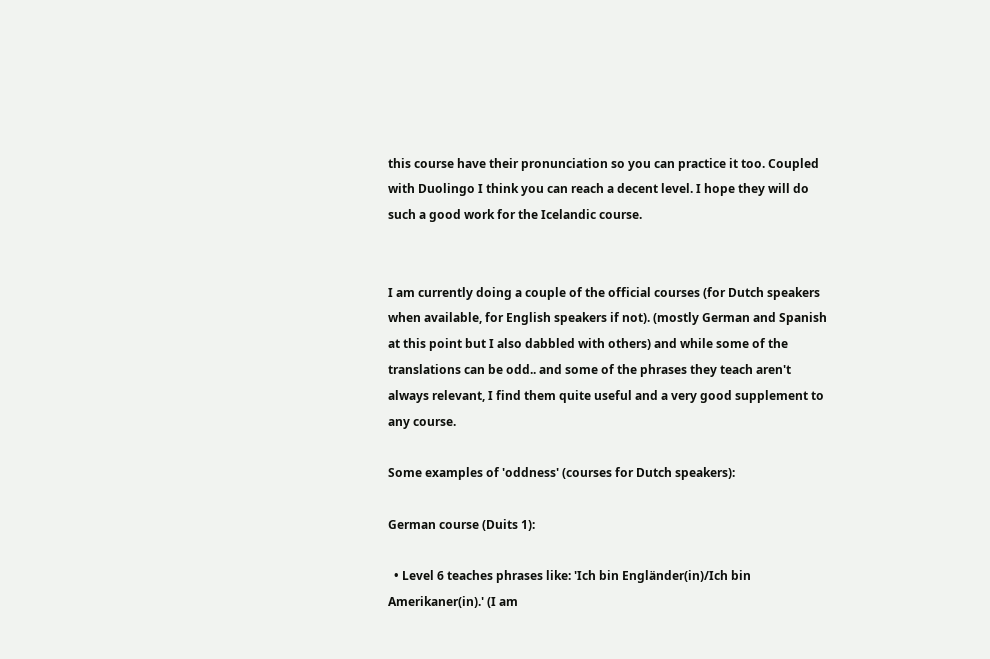this course have their pronunciation so you can practice it too. Coupled with Duolingo I think you can reach a decent level. I hope they will do such a good work for the Icelandic course.


I am currently doing a couple of the official courses (for Dutch speakers when available, for English speakers if not). (mostly German and Spanish at this point but I also dabbled with others) and while some of the translations can be odd.. and some of the phrases they teach aren't always relevant, I find them quite useful and a very good supplement to any course.

Some examples of 'oddness' (courses for Dutch speakers):

German course (Duits 1):

  • Level 6 teaches phrases like: 'Ich bin Engländer(in)/Ich bin Amerikaner(in).' (I am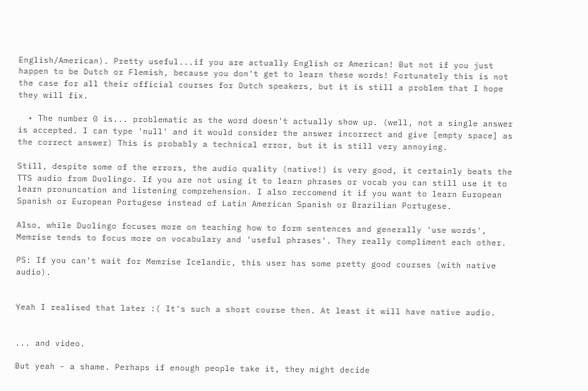English/American). Pretty useful...if you are actually English or American! But not if you just happen to be Dutch or Flemish, because you don't get to learn these words! Fortunately this is not the case for all their official courses for Dutch speakers, but it is still a problem that I hope they will fix.

  • The number 0 is... problematic as the word doesn't actually show up. (well, not a single answer is accepted. I can type 'null' and it would consider the answer incorrect and give [empty space] as the correct answer) This is probably a technical error, but it is still very annoying.

Still, despite some of the errors, the audio quality (native!) is very good, it certainly beats the TTS audio from Duolingo. If you are not using it to learn phrases or vocab you can still use it to learn pronuncation and listening comprehension. I also reccomend it if you want to learn European Spanish or European Portugese instead of Latin American Spanish or Brazilian Portugese.

Also, while Duolingo focuses more on teaching how to form sentences and generally 'use words', Memrise tends to focus more on vocabulary and 'useful phrases'. They really compliment each other.

PS: If you can't wait for Memrise Icelandic, this user has some pretty good courses (with native audio).


Yeah I realised that later :( It's such a short course then. At least it will have native audio.


... and video.

But yeah - a shame. Perhaps if enough people take it, they might decide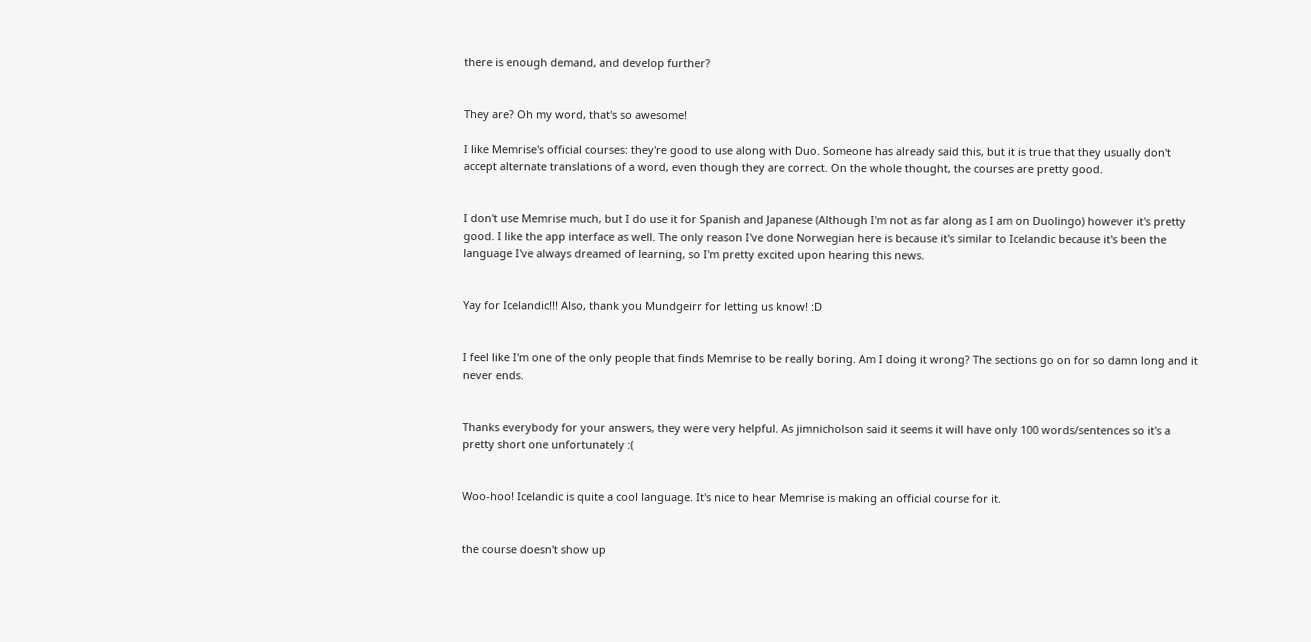there is enough demand, and develop further?


They are? Oh my word, that's so awesome!

I like Memrise's official courses: they're good to use along with Duo. Someone has already said this, but it is true that they usually don't accept alternate translations of a word, even though they are correct. On the whole thought, the courses are pretty good.


I don't use Memrise much, but I do use it for Spanish and Japanese (Although I'm not as far along as I am on Duolingo) however it's pretty good. I like the app interface as well. The only reason I've done Norwegian here is because it's similar to Icelandic because it's been the language I've always dreamed of learning, so I'm pretty excited upon hearing this news.


Yay for Icelandic!!! Also, thank you Mundgeirr for letting us know! :D


I feel like I'm one of the only people that finds Memrise to be really boring. Am I doing it wrong? The sections go on for so damn long and it never ends.


Thanks everybody for your answers, they were very helpful. As jimnicholson said it seems it will have only 100 words/sentences so it's a pretty short one unfortunately :(


Woo-hoo! Icelandic is quite a cool language. It's nice to hear Memrise is making an official course for it.


the course doesn't show up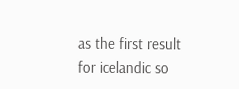as the first result for icelandic so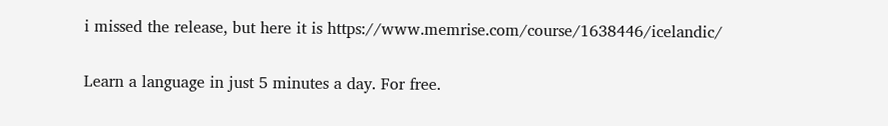i missed the release, but here it is https://www.memrise.com/course/1638446/icelandic/

Learn a language in just 5 minutes a day. For free.